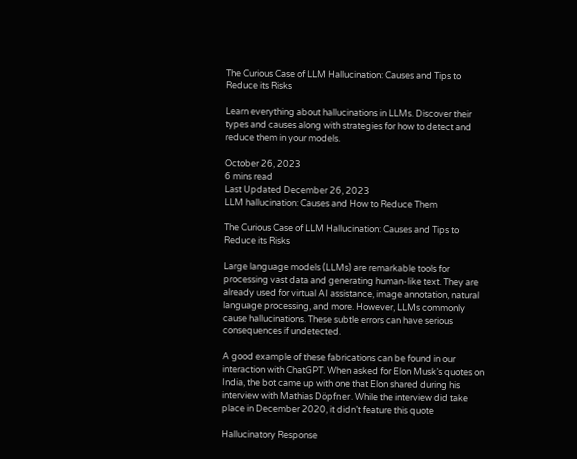The Curious Case of LLM Hallucination: Causes and Tips to Reduce its Risks

Learn everything about hallucinations in LLMs. Discover their types and causes along with strategies for how to detect and reduce them in your models.

October 26, 2023
6 mins read
Last Updated December 26, 2023
LLM hallucination: Causes and How to Reduce Them

The Curious Case of LLM Hallucination: Causes and Tips to Reduce its Risks

Large language models (LLMs) are remarkable tools for processing vast data and generating human-like text. They are already used for virtual AI assistance, image annotation, natural language processing, and more. However, LLMs commonly cause hallucinations. These subtle errors can have serious consequences if undetected.

A good example of these fabrications can be found in our interaction with ChatGPT. When asked for Elon Musk’s quotes on India, the bot came up with one that Elon shared during his interview with Mathias Döpfner. While the interview did take place in December 2020, it didn’t feature this quote

Hallucinatory Response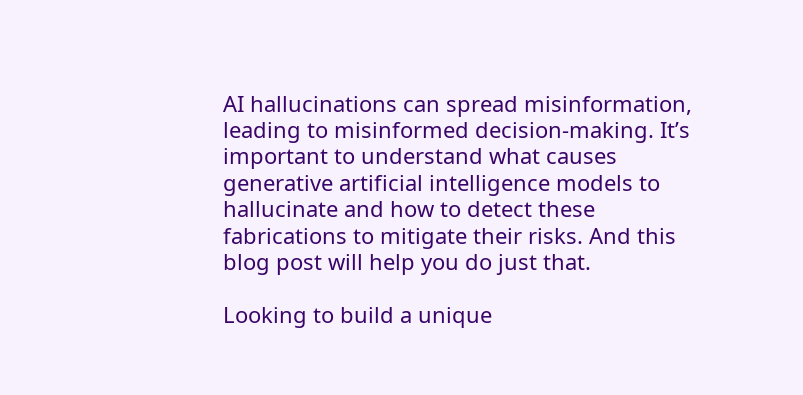AI hallucinations can spread misinformation, leading to misinformed decision-making. It’s important to understand what causes generative artificial intelligence models to hallucinate and how to detect these fabrications to mitigate their risks. And this blog post will help you do just that.

Looking to build a unique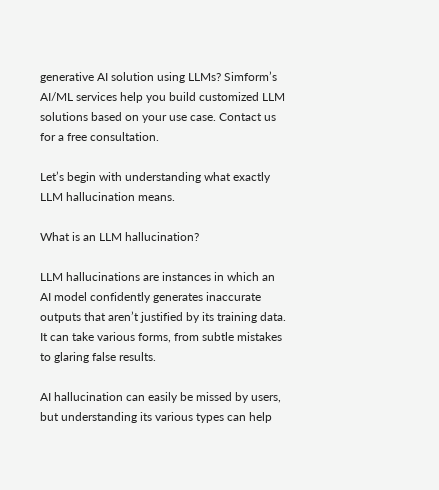generative AI solution using LLMs? Simform’s AI/ML services help you build customized LLM solutions based on your use case. Contact us for a free consultation.

Let’s begin with understanding what exactly LLM hallucination means.

What is an LLM hallucination?

LLM hallucinations are instances in which an AI model confidently generates inaccurate outputs that aren’t justified by its training data. It can take various forms, from subtle mistakes to glaring false results.

AI hallucination can easily be missed by users, but understanding its various types can help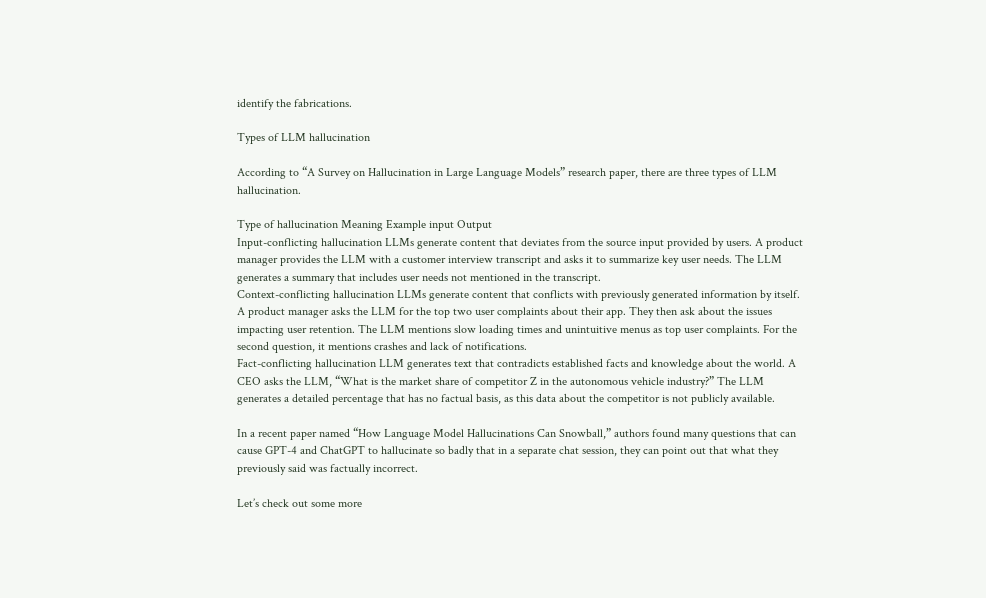identify the fabrications.

Types of LLM hallucination

According to “A Survey on Hallucination in Large Language Models” research paper, there are three types of LLM hallucination.

Type of hallucination Meaning Example input Output
Input-conflicting hallucination LLMs generate content that deviates from the source input provided by users. A product manager provides the LLM with a customer interview transcript and asks it to summarize key user needs. The LLM generates a summary that includes user needs not mentioned in the transcript.
Context-conflicting hallucination LLMs generate content that conflicts with previously generated information by itself. A product manager asks the LLM for the top two user complaints about their app. They then ask about the issues impacting user retention. The LLM mentions slow loading times and unintuitive menus as top user complaints. For the second question, it mentions crashes and lack of notifications.
Fact-conflicting hallucination LLM generates text that contradicts established facts and knowledge about the world. A CEO asks the LLM, “What is the market share of competitor Z in the autonomous vehicle industry?” The LLM generates a detailed percentage that has no factual basis, as this data about the competitor is not publicly available.

In a recent paper named “How Language Model Hallucinations Can Snowball,” authors found many questions that can cause GPT-4 and ChatGPT to hallucinate so badly that in a separate chat session, they can point out that what they previously said was factually incorrect.

Let’s check out some more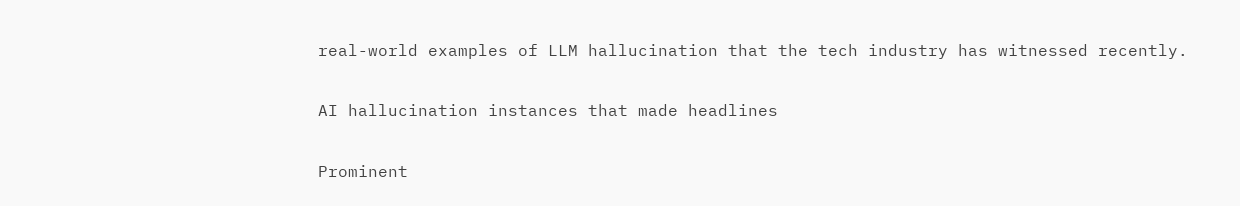real-world examples of LLM hallucination that the tech industry has witnessed recently.

AI hallucination instances that made headlines

Prominent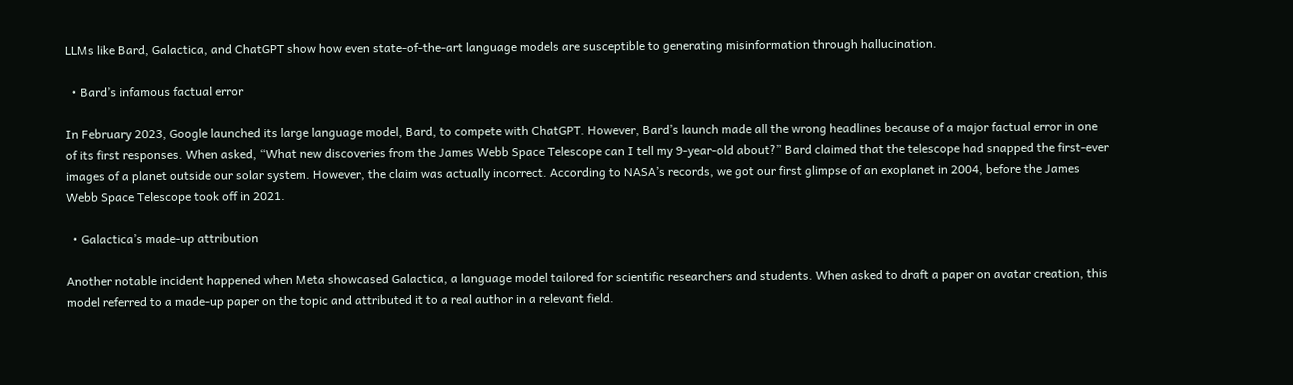LLMs like Bard, Galactica, and ChatGPT show how even state-of-the-art language models are susceptible to generating misinformation through hallucination.

  • Bard’s infamous factual error

In February 2023, Google launched its large language model, Bard, to compete with ChatGPT. However, Bard’s launch made all the wrong headlines because of a major factual error in one of its first responses. When asked, “What new discoveries from the James Webb Space Telescope can I tell my 9-year-old about?” Bard claimed that the telescope had snapped the first-ever images of a planet outside our solar system. However, the claim was actually incorrect. According to NASA’s records, we got our first glimpse of an exoplanet in 2004, before the James Webb Space Telescope took off in 2021.

  • Galactica’s made-up attribution

Another notable incident happened when Meta showcased Galactica, a language model tailored for scientific researchers and students. When asked to draft a paper on avatar creation, this model referred to a made-up paper on the topic and attributed it to a real author in a relevant field.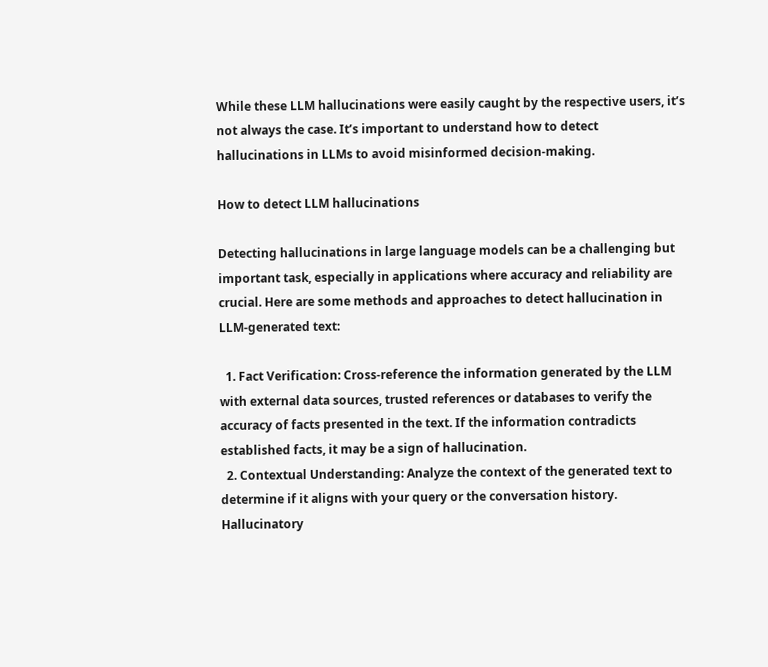While these LLM hallucinations were easily caught by the respective users, it’s not always the case. It’s important to understand how to detect hallucinations in LLMs to avoid misinformed decision-making.

How to detect LLM hallucinations

Detecting hallucinations in large language models can be a challenging but important task, especially in applications where accuracy and reliability are crucial. Here are some methods and approaches to detect hallucination in LLM-generated text:

  1. Fact Verification: Cross-reference the information generated by the LLM with external data sources, trusted references or databases to verify the accuracy of facts presented in the text. If the information contradicts established facts, it may be a sign of hallucination.
  2. Contextual Understanding: Analyze the context of the generated text to determine if it aligns with your query or the conversation history. Hallucinatory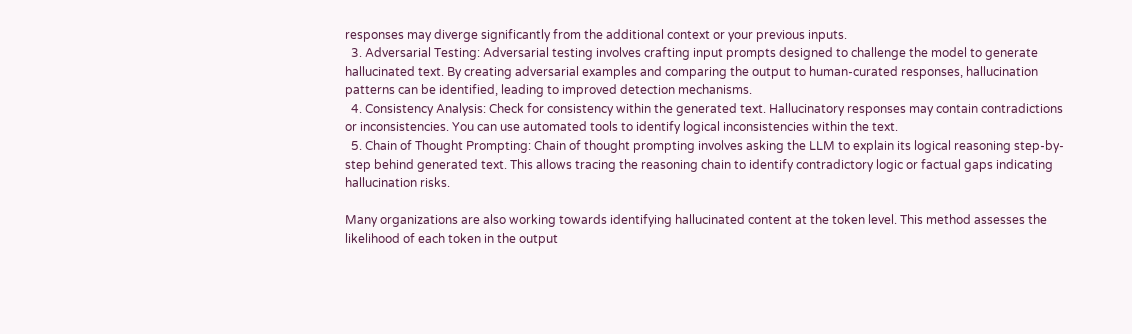responses may diverge significantly from the additional context or your previous inputs.
  3. Adversarial Testing: Adversarial testing involves crafting input prompts designed to challenge the model to generate hallucinated text. By creating adversarial examples and comparing the output to human-curated responses, hallucination patterns can be identified, leading to improved detection mechanisms.
  4. Consistency Analysis: Check for consistency within the generated text. Hallucinatory responses may contain contradictions or inconsistencies. You can use automated tools to identify logical inconsistencies within the text.
  5. Chain of Thought Prompting: Chain of thought prompting involves asking the LLM to explain its logical reasoning step-by-step behind generated text. This allows tracing the reasoning chain to identify contradictory logic or factual gaps indicating hallucination risks.

Many organizations are also working towards identifying hallucinated content at the token level. This method assesses the likelihood of each token in the output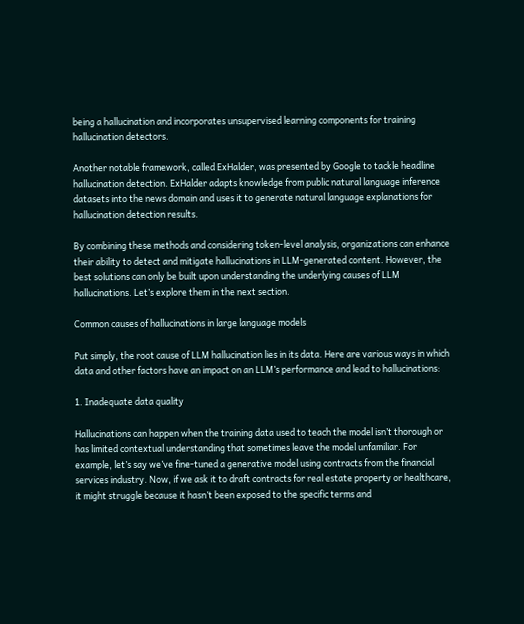being a hallucination and incorporates unsupervised learning components for training hallucination detectors.

Another notable framework, called ExHalder, was presented by Google to tackle headline hallucination detection. ExHalder adapts knowledge from public natural language inference datasets into the news domain and uses it to generate natural language explanations for hallucination detection results.

By combining these methods and considering token-level analysis, organizations can enhance their ability to detect and mitigate hallucinations in LLM-generated content. However, the best solutions can only be built upon understanding the underlying causes of LLM hallucinations. Let’s explore them in the next section.

Common causes of hallucinations in large language models

Put simply, the root cause of LLM hallucination lies in its data. Here are various ways in which data and other factors have an impact on an LLM’s performance and lead to hallucinations:

1. Inadequate data quality

Hallucinations can happen when the training data used to teach the model isn’t thorough or has limited contextual understanding that sometimes leave the model unfamiliar. For example, let’s say we’ve fine-tuned a generative model using contracts from the financial services industry. Now, if we ask it to draft contracts for real estate property or healthcare, it might struggle because it hasn’t been exposed to the specific terms and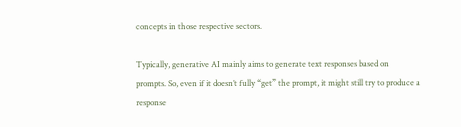concepts in those respective sectors.

Typically, generative AI mainly aims to generate text responses based on prompts. So, even if it doesn’t fully “get” the prompt, it might still try to produce a response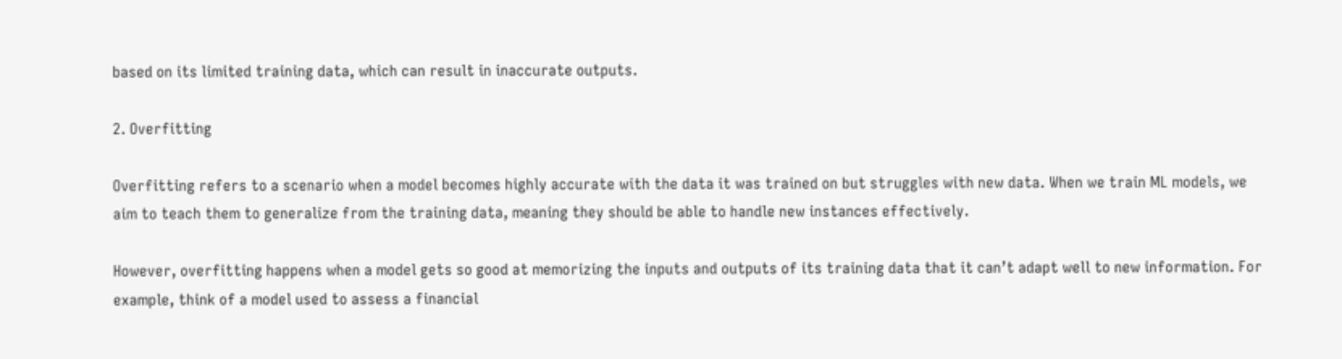based on its limited training data, which can result in inaccurate outputs.

2. Overfitting

Overfitting refers to a scenario when a model becomes highly accurate with the data it was trained on but struggles with new data. When we train ML models, we aim to teach them to generalize from the training data, meaning they should be able to handle new instances effectively.

However, overfitting happens when a model gets so good at memorizing the inputs and outputs of its training data that it can’t adapt well to new information. For example, think of a model used to assess a financial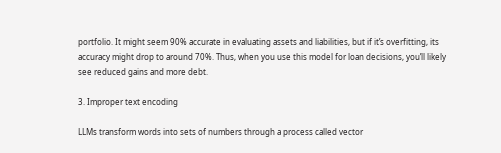portfolio. It might seem 90% accurate in evaluating assets and liabilities, but if it’s overfitting, its accuracy might drop to around 70%. Thus, when you use this model for loan decisions, you’ll likely see reduced gains and more debt.

3. Improper text encoding

LLMs transform words into sets of numbers through a process called vector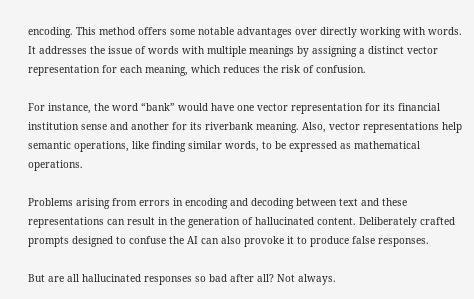encoding. This method offers some notable advantages over directly working with words. It addresses the issue of words with multiple meanings by assigning a distinct vector representation for each meaning, which reduces the risk of confusion.

For instance, the word “bank” would have one vector representation for its financial institution sense and another for its riverbank meaning. Also, vector representations help semantic operations, like finding similar words, to be expressed as mathematical operations.

Problems arising from errors in encoding and decoding between text and these representations can result in the generation of hallucinated content. Deliberately crafted prompts designed to confuse the AI can also provoke it to produce false responses.

But are all hallucinated responses so bad after all? Not always.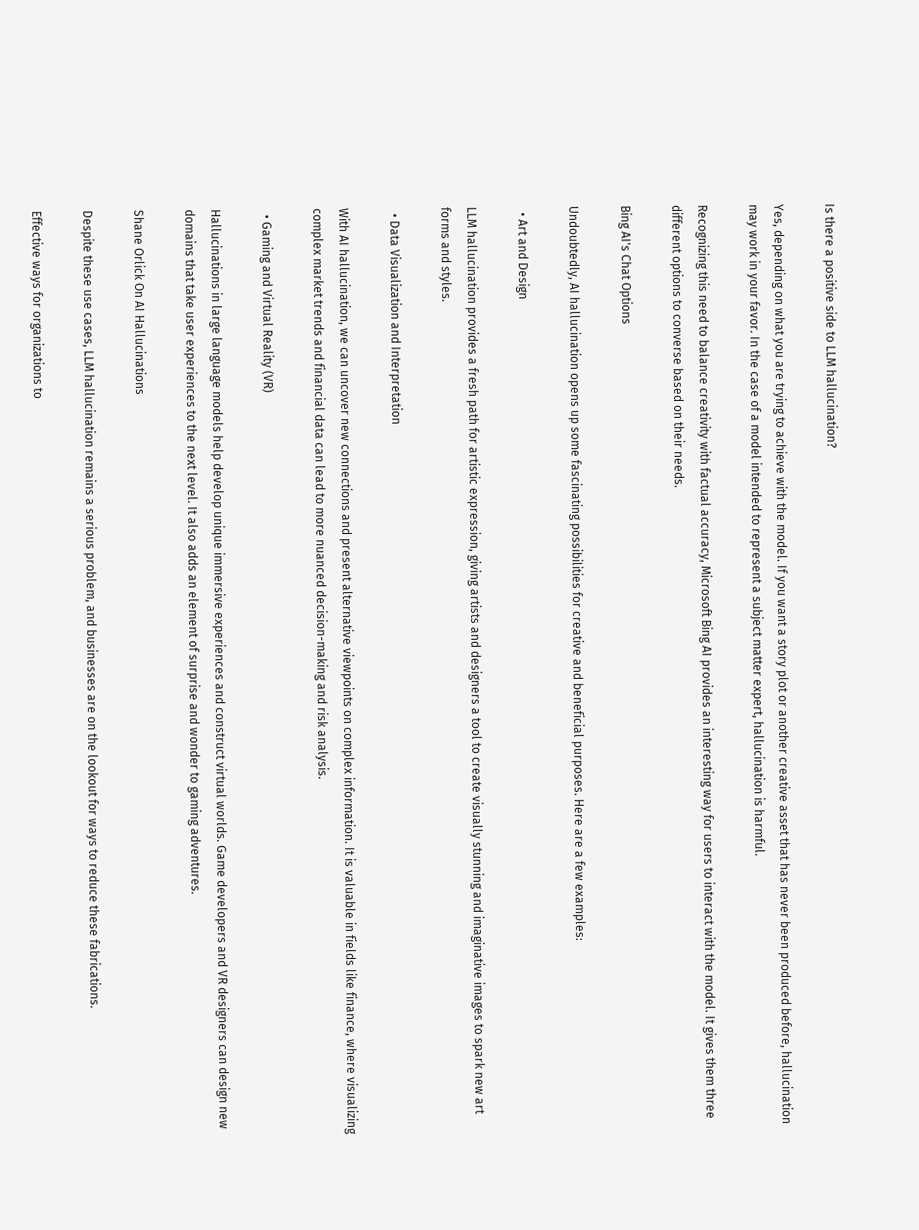Is there a positive side to LLM hallucination?

Yes, depending on what you are trying to achieve with the model. If you want a story plot or another creative asset that has never been produced before, hallucination may work in your favor. In the case of a model intended to represent a subject matter expert, hallucination is harmful.

Recognizing this need to balance creativity with factual accuracy, Microsoft Bing AI provides an interesting way for users to interact with the model. It gives them three different options to converse based on their needs.

Bing AI's Chat Options

Undoubtedly, AI hallucination opens up some fascinating possibilities for creative and beneficial purposes. Here are a few examples:

  • Art and Design

LLM hallucination provides a fresh path for artistic expression, giving artists and designers a tool to create visually stunning and imaginative images to spark new art forms and styles.

  • Data Visualization and Interpretation

With AI hallucination, we can uncover new connections and present alternative viewpoints on complex information. It is valuable in fields like finance, where visualizing complex market trends and financial data can lead to more nuanced decision-making and risk analysis.

  • Gaming and Virtual Reality (VR)

Hallucinations in large language models help develop unique immersive experiences and construct virtual worlds. Game developers and VR designers can design new domains that take user experiences to the next level. It also adds an element of surprise and wonder to gaming adventures.

Shane Orlick On AI Hallucinations

Despite these use cases, LLM hallucination remains a serious problem, and businesses are on the lookout for ways to reduce these fabrications.

Effective ways for organizations to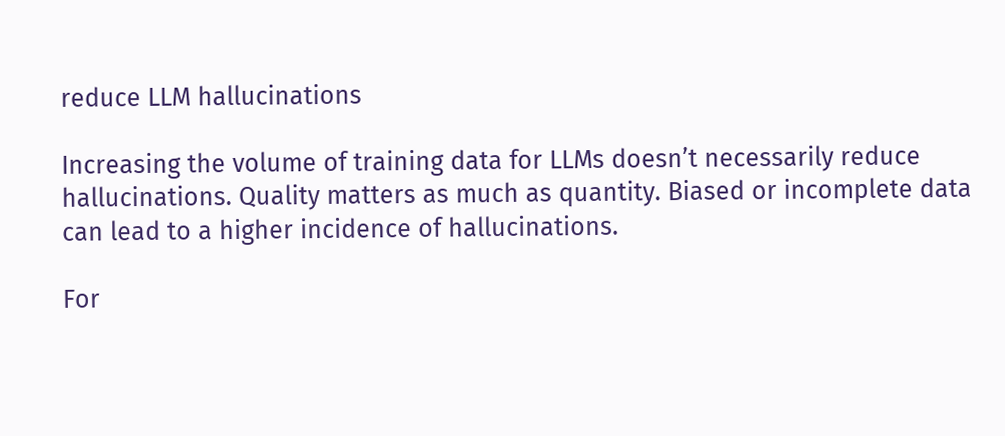reduce LLM hallucinations

Increasing the volume of training data for LLMs doesn’t necessarily reduce hallucinations. Quality matters as much as quantity. Biased or incomplete data can lead to a higher incidence of hallucinations.

For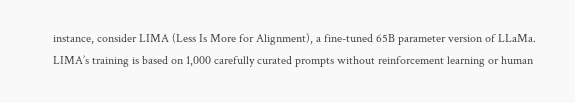instance, consider LIMA (Less Is More for Alignment), a fine-tuned 65B parameter version of LLaMa. LIMA’s training is based on 1,000 carefully curated prompts without reinforcement learning or human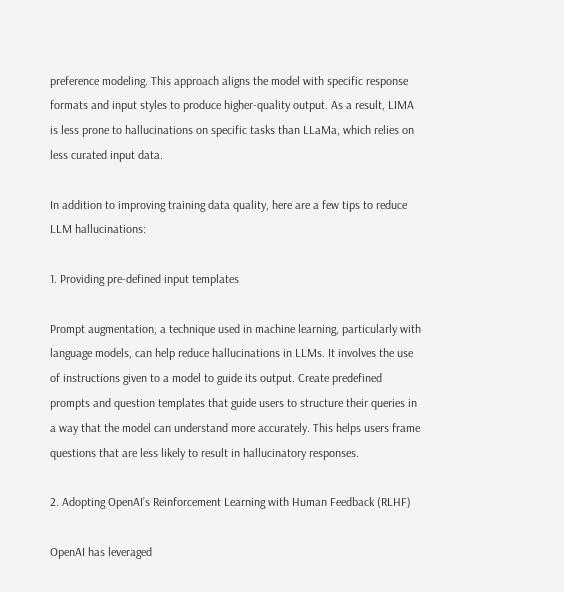preference modeling. This approach aligns the model with specific response formats and input styles to produce higher-quality output. As a result, LIMA is less prone to hallucinations on specific tasks than LLaMa, which relies on less curated input data.

In addition to improving training data quality, here are a few tips to reduce LLM hallucinations:

1. Providing pre-defined input templates

Prompt augmentation, a technique used in machine learning, particularly with language models, can help reduce hallucinations in LLMs. It involves the use of instructions given to a model to guide its output. Create predefined prompts and question templates that guide users to structure their queries in a way that the model can understand more accurately. This helps users frame questions that are less likely to result in hallucinatory responses.

2. Adopting OpenAI’s Reinforcement Learning with Human Feedback (RLHF)

OpenAI has leveraged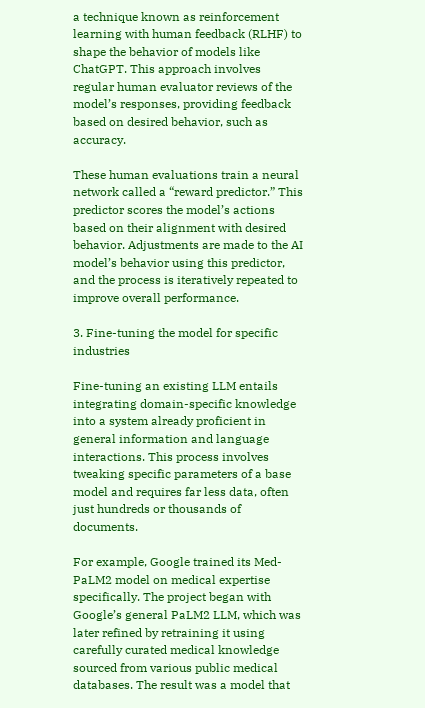a technique known as reinforcement learning with human feedback (RLHF) to shape the behavior of models like ChatGPT. This approach involves regular human evaluator reviews of the model’s responses, providing feedback based on desired behavior, such as accuracy.

These human evaluations train a neural network called a “reward predictor.” This predictor scores the model’s actions based on their alignment with desired behavior. Adjustments are made to the AI model’s behavior using this predictor, and the process is iteratively repeated to improve overall performance.

3. Fine-tuning the model for specific industries

Fine-tuning an existing LLM entails integrating domain-specific knowledge into a system already proficient in general information and language interactions. This process involves tweaking specific parameters of a base model and requires far less data, often just hundreds or thousands of documents.

For example, Google trained its Med-PaLM2 model on medical expertise specifically. The project began with Google’s general PaLM2 LLM, which was later refined by retraining it using carefully curated medical knowledge sourced from various public medical databases. The result was a model that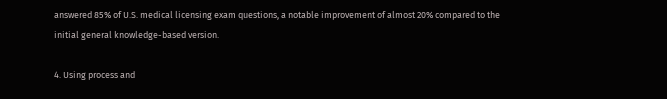answered 85% of U.S. medical licensing exam questions, a notable improvement of almost 20% compared to the initial general knowledge-based version.

4. Using process and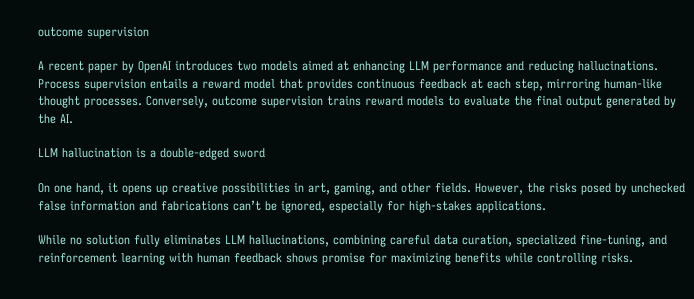outcome supervision

A recent paper by OpenAI introduces two models aimed at enhancing LLM performance and reducing hallucinations. Process supervision entails a reward model that provides continuous feedback at each step, mirroring human-like thought processes. Conversely, outcome supervision trains reward models to evaluate the final output generated by the AI.

LLM hallucination is a double-edged sword

On one hand, it opens up creative possibilities in art, gaming, and other fields. However, the risks posed by unchecked false information and fabrications can’t be ignored, especially for high-stakes applications.

While no solution fully eliminates LLM hallucinations, combining careful data curation, specialized fine-tuning, and reinforcement learning with human feedback shows promise for maximizing benefits while controlling risks.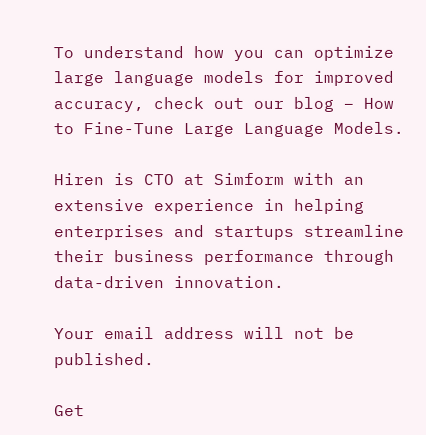To understand how you can optimize large language models for improved accuracy, check out our blog – How to Fine-Tune Large Language Models.

Hiren is CTO at Simform with an extensive experience in helping enterprises and startups streamline their business performance through data-driven innovation.

Your email address will not be published.

Get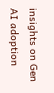insights on Gen AI adoption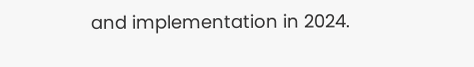and implementation in 2024.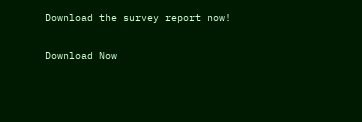Download the survey report now!

Download Now